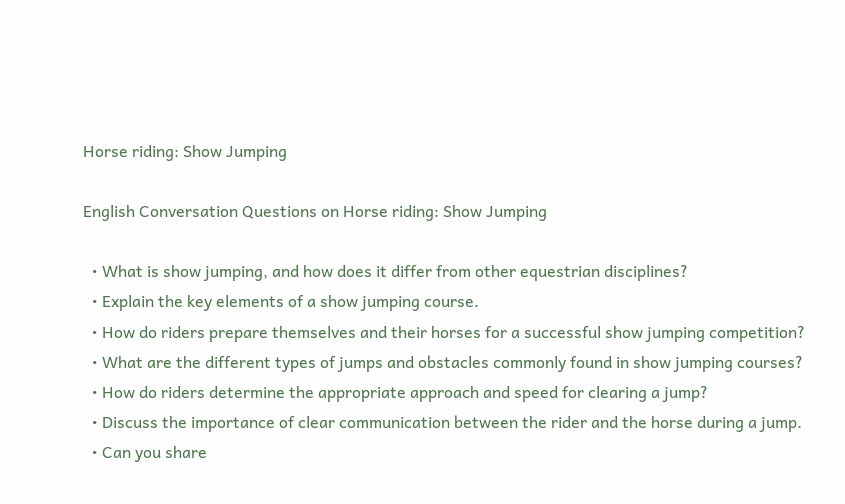Horse riding: Show Jumping

English Conversation Questions on Horse riding: Show Jumping

  • What is show jumping, and how does it differ from other equestrian disciplines?
  • Explain the key elements of a show jumping course.
  • How do riders prepare themselves and their horses for a successful show jumping competition?
  • What are the different types of jumps and obstacles commonly found in show jumping courses?
  • How do riders determine the appropriate approach and speed for clearing a jump?
  • Discuss the importance of clear communication between the rider and the horse during a jump.
  • Can you share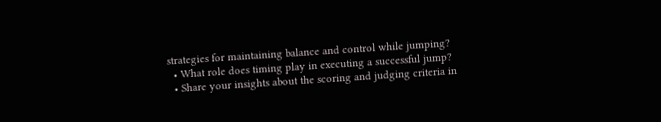strategies for maintaining balance and control while jumping?
  • What role does timing play in executing a successful jump?
  • Share your insights about the scoring and judging criteria in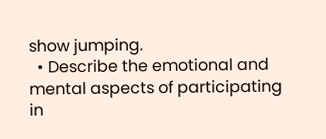show jumping.
  • Describe the emotional and mental aspects of participating in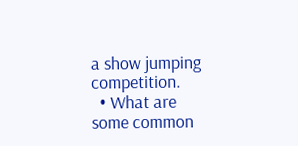a show jumping competition.
  • What are some common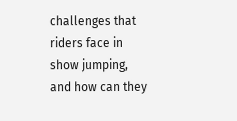challenges that riders face in show jumping, and how can they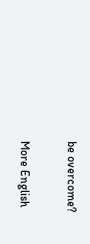be overcome?

More English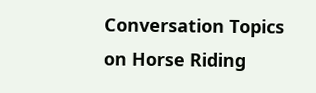Conversation Topics on Horse Riding